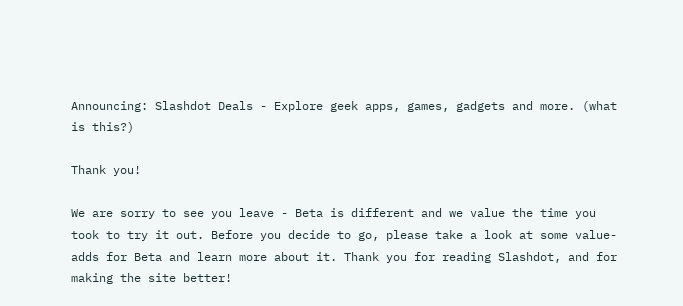Announcing: Slashdot Deals - Explore geek apps, games, gadgets and more. (what is this?)

Thank you!

We are sorry to see you leave - Beta is different and we value the time you took to try it out. Before you decide to go, please take a look at some value-adds for Beta and learn more about it. Thank you for reading Slashdot, and for making the site better!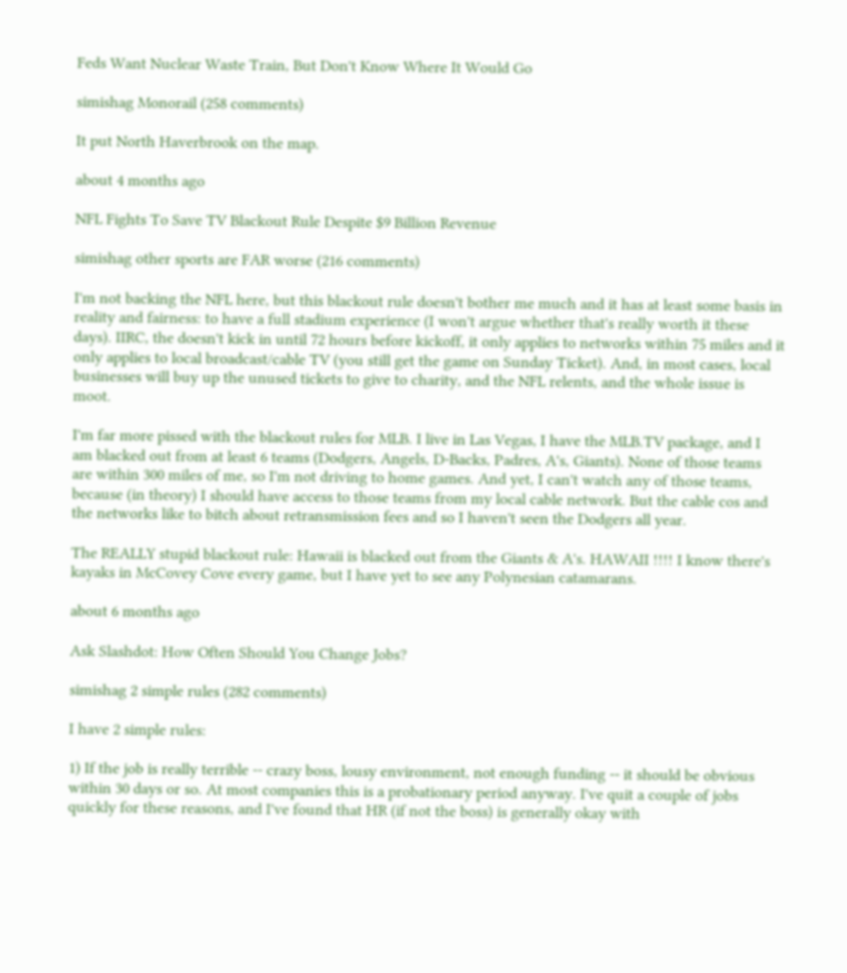Feds Want Nuclear Waste Train, But Don't Know Where It Would Go

simishag Monorail (258 comments)

It put North Haverbrook on the map.

about 4 months ago

NFL Fights To Save TV Blackout Rule Despite $9 Billion Revenue

simishag other sports are FAR worse (216 comments)

I'm not backing the NFL here, but this blackout rule doesn't bother me much and it has at least some basis in reality and fairness: to have a full stadium experience (I won't argue whether that's really worth it these days). IIRC, the doesn't kick in until 72 hours before kickoff, it only applies to networks within 75 miles and it only applies to local broadcast/cable TV (you still get the game on Sunday Ticket). And, in most cases, local businesses will buy up the unused tickets to give to charity, and the NFL relents, and the whole issue is moot.

I'm far more pissed with the blackout rules for MLB. I live in Las Vegas, I have the MLB.TV package, and I am blacked out from at least 6 teams (Dodgers, Angels, D-Backs, Padres, A's, Giants). None of those teams are within 300 miles of me, so I'm not driving to home games. And yet, I can't watch any of those teams, because (in theory) I should have access to those teams from my local cable network. But the cable cos and the networks like to bitch about retransmission fees and so I haven't seen the Dodgers all year.

The REALLY stupid blackout rule: Hawaii is blacked out from the Giants & A's. HAWAII !!!! I know there's kayaks in McCovey Cove every game, but I have yet to see any Polynesian catamarans.

about 6 months ago

Ask Slashdot: How Often Should You Change Jobs?

simishag 2 simple rules (282 comments)

I have 2 simple rules:

1) If the job is really terrible -- crazy boss, lousy environment, not enough funding -- it should be obvious within 30 days or so. At most companies this is a probationary period anyway. I've quit a couple of jobs quickly for these reasons, and I've found that HR (if not the boss) is generally okay with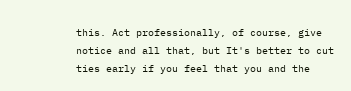this. Act professionally, of course, give notice and all that, but It's better to cut ties early if you feel that you and the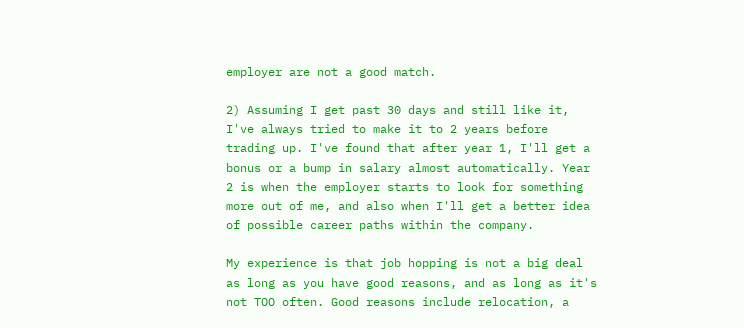employer are not a good match.

2) Assuming I get past 30 days and still like it, I've always tried to make it to 2 years before trading up. I've found that after year 1, I'll get a bonus or a bump in salary almost automatically. Year 2 is when the employer starts to look for something more out of me, and also when I'll get a better idea of possible career paths within the company.

My experience is that job hopping is not a big deal as long as you have good reasons, and as long as it's not TOO often. Good reasons include relocation, a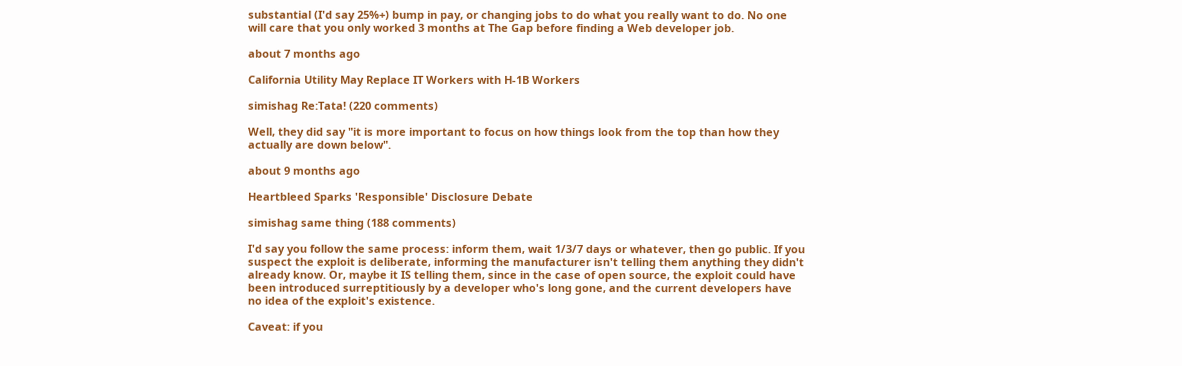substantial (I'd say 25%+) bump in pay, or changing jobs to do what you really want to do. No one will care that you only worked 3 months at The Gap before finding a Web developer job.

about 7 months ago

California Utility May Replace IT Workers with H-1B Workers

simishag Re:Tata! (220 comments)

Well, they did say "it is more important to focus on how things look from the top than how they actually are down below".

about 9 months ago

Heartbleed Sparks 'Responsible' Disclosure Debate

simishag same thing (188 comments)

I'd say you follow the same process: inform them, wait 1/3/7 days or whatever, then go public. If you suspect the exploit is deliberate, informing the manufacturer isn't telling them anything they didn't already know. Or, maybe it IS telling them, since in the case of open source, the exploit could have been introduced surreptitiously by a developer who's long gone, and the current developers have no idea of the exploit's existence.

Caveat: if you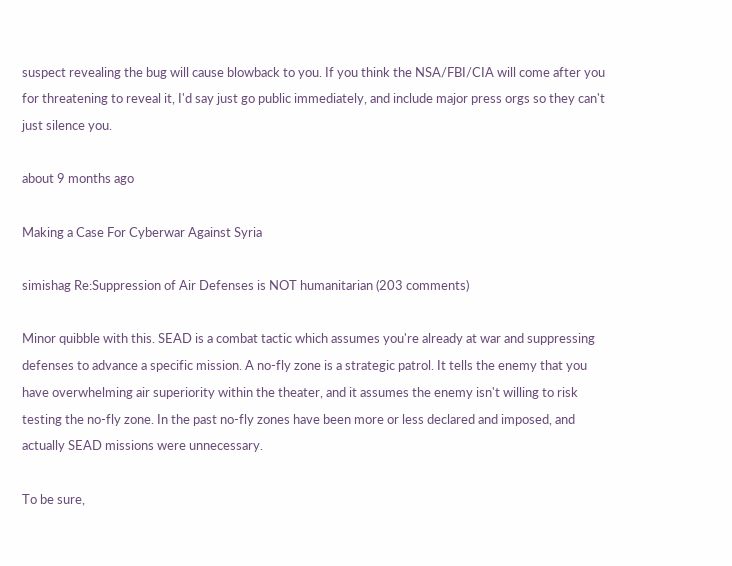suspect revealing the bug will cause blowback to you. If you think the NSA/FBI/CIA will come after you for threatening to reveal it, I'd say just go public immediately, and include major press orgs so they can't just silence you.

about 9 months ago

Making a Case For Cyberwar Against Syria

simishag Re:Suppression of Air Defenses is NOT humanitarian (203 comments)

Minor quibble with this. SEAD is a combat tactic which assumes you're already at war and suppressing defenses to advance a specific mission. A no-fly zone is a strategic patrol. It tells the enemy that you have overwhelming air superiority within the theater, and it assumes the enemy isn't willing to risk testing the no-fly zone. In the past no-fly zones have been more or less declared and imposed, and actually SEAD missions were unnecessary.

To be sure,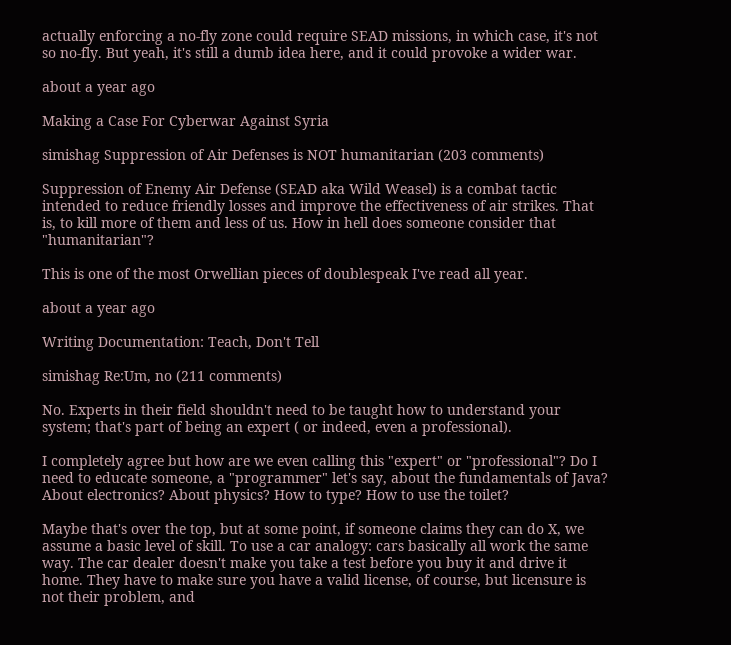actually enforcing a no-fly zone could require SEAD missions, in which case, it's not so no-fly. But yeah, it's still a dumb idea here, and it could provoke a wider war.

about a year ago

Making a Case For Cyberwar Against Syria

simishag Suppression of Air Defenses is NOT humanitarian (203 comments)

Suppression of Enemy Air Defense (SEAD aka Wild Weasel) is a combat tactic intended to reduce friendly losses and improve the effectiveness of air strikes. That is, to kill more of them and less of us. How in hell does someone consider that "humanitarian"?

This is one of the most Orwellian pieces of doublespeak I've read all year.

about a year ago

Writing Documentation: Teach, Don't Tell

simishag Re:Um, no (211 comments)

No. Experts in their field shouldn't need to be taught how to understand your system; that's part of being an expert ( or indeed, even a professional).

I completely agree but how are we even calling this "expert" or "professional"? Do I need to educate someone, a "programmer" let's say, about the fundamentals of Java? About electronics? About physics? How to type? How to use the toilet?

Maybe that's over the top, but at some point, if someone claims they can do X, we assume a basic level of skill. To use a car analogy: cars basically all work the same way. The car dealer doesn't make you take a test before you buy it and drive it home. They have to make sure you have a valid license, of course, but licensure is not their problem, and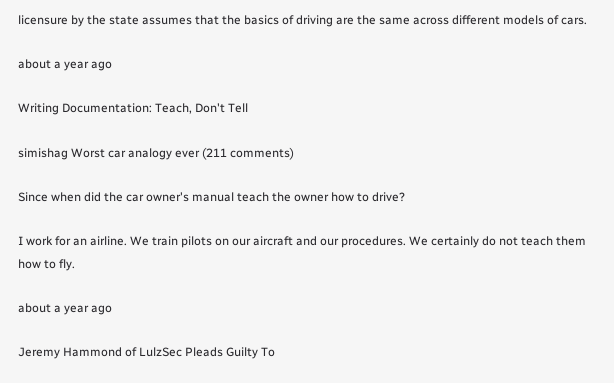licensure by the state assumes that the basics of driving are the same across different models of cars.

about a year ago

Writing Documentation: Teach, Don't Tell

simishag Worst car analogy ever (211 comments)

Since when did the car owner's manual teach the owner how to drive?

I work for an airline. We train pilots on our aircraft and our procedures. We certainly do not teach them how to fly.

about a year ago

Jeremy Hammond of LulzSec Pleads Guilty To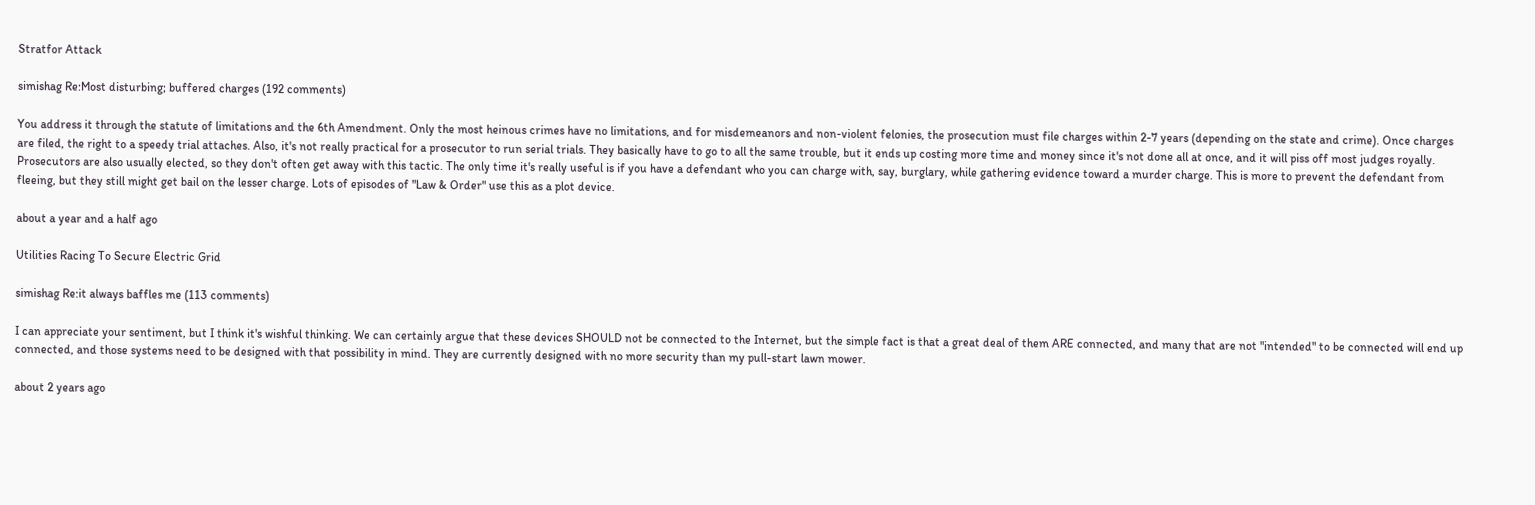Stratfor Attack

simishag Re:Most disturbing; buffered charges (192 comments)

You address it through the statute of limitations and the 6th Amendment. Only the most heinous crimes have no limitations, and for misdemeanors and non-violent felonies, the prosecution must file charges within 2-7 years (depending on the state and crime). Once charges are filed, the right to a speedy trial attaches. Also, it's not really practical for a prosecutor to run serial trials. They basically have to go to all the same trouble, but it ends up costing more time and money since it's not done all at once, and it will piss off most judges royally. Prosecutors are also usually elected, so they don't often get away with this tactic. The only time it's really useful is if you have a defendant who you can charge with, say, burglary, while gathering evidence toward a murder charge. This is more to prevent the defendant from fleeing, but they still might get bail on the lesser charge. Lots of episodes of "Law & Order" use this as a plot device.

about a year and a half ago

Utilities Racing To Secure Electric Grid

simishag Re:it always baffles me (113 comments)

I can appreciate your sentiment, but I think it's wishful thinking. We can certainly argue that these devices SHOULD not be connected to the Internet, but the simple fact is that a great deal of them ARE connected, and many that are not "intended" to be connected will end up connected, and those systems need to be designed with that possibility in mind. They are currently designed with no more security than my pull-start lawn mower.

about 2 years ago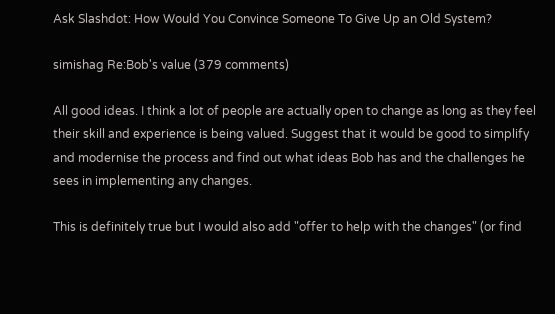Ask Slashdot: How Would You Convince Someone To Give Up an Old System?

simishag Re:Bob's value (379 comments)

All good ideas. I think a lot of people are actually open to change as long as they feel their skill and experience is being valued. Suggest that it would be good to simplify and modernise the process and find out what ideas Bob has and the challenges he sees in implementing any changes.

This is definitely true but I would also add "offer to help with the changes" (or find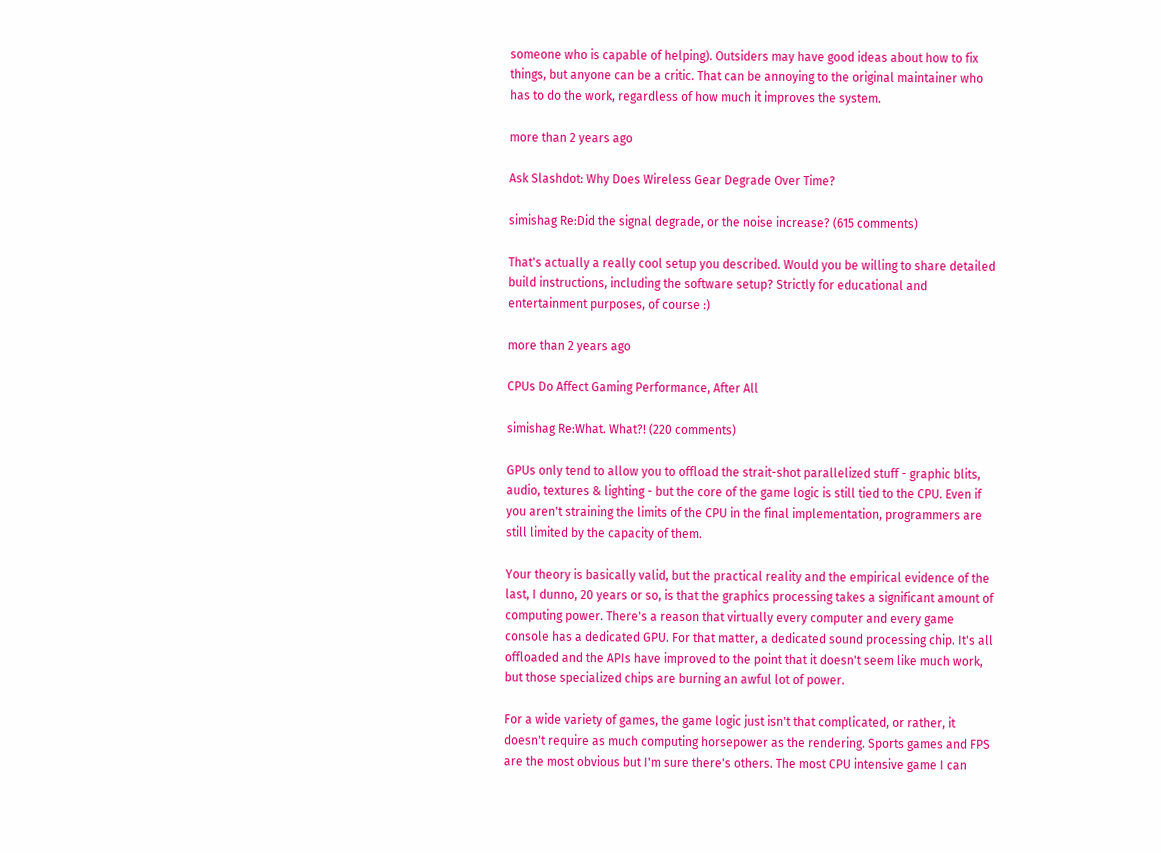someone who is capable of helping). Outsiders may have good ideas about how to fix things, but anyone can be a critic. That can be annoying to the original maintainer who has to do the work, regardless of how much it improves the system.

more than 2 years ago

Ask Slashdot: Why Does Wireless Gear Degrade Over Time?

simishag Re:Did the signal degrade, or the noise increase? (615 comments)

That's actually a really cool setup you described. Would you be willing to share detailed build instructions, including the software setup? Strictly for educational and entertainment purposes, of course :)

more than 2 years ago

CPUs Do Affect Gaming Performance, After All

simishag Re:What. What?! (220 comments)

GPUs only tend to allow you to offload the strait-shot parallelized stuff - graphic blits, audio, textures & lighting - but the core of the game logic is still tied to the CPU. Even if you aren't straining the limits of the CPU in the final implementation, programmers are still limited by the capacity of them.

Your theory is basically valid, but the practical reality and the empirical evidence of the last, I dunno, 20 years or so, is that the graphics processing takes a significant amount of computing power. There's a reason that virtually every computer and every game console has a dedicated GPU. For that matter, a dedicated sound processing chip. It's all offloaded and the APIs have improved to the point that it doesn't seem like much work, but those specialized chips are burning an awful lot of power.

For a wide variety of games, the game logic just isn't that complicated, or rather, it doesn't require as much computing horsepower as the rendering. Sports games and FPS are the most obvious but I'm sure there's others. The most CPU intensive game I can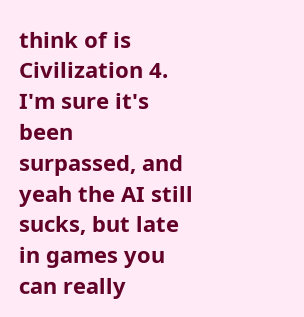think of is Civilization 4. I'm sure it's been surpassed, and yeah the AI still sucks, but late in games you can really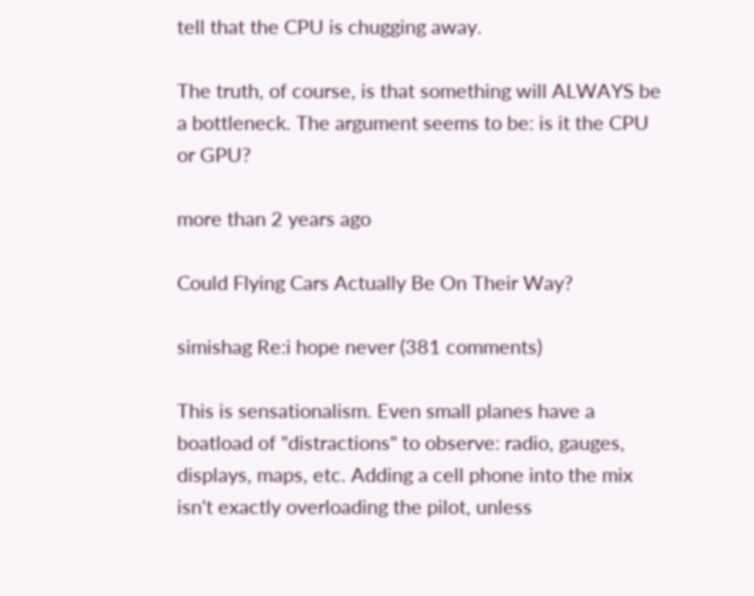tell that the CPU is chugging away.

The truth, of course, is that something will ALWAYS be a bottleneck. The argument seems to be: is it the CPU or GPU?

more than 2 years ago

Could Flying Cars Actually Be On Their Way?

simishag Re:i hope never (381 comments)

This is sensationalism. Even small planes have a boatload of "distractions" to observe: radio, gauges, displays, maps, etc. Adding a cell phone into the mix isn't exactly overloading the pilot, unless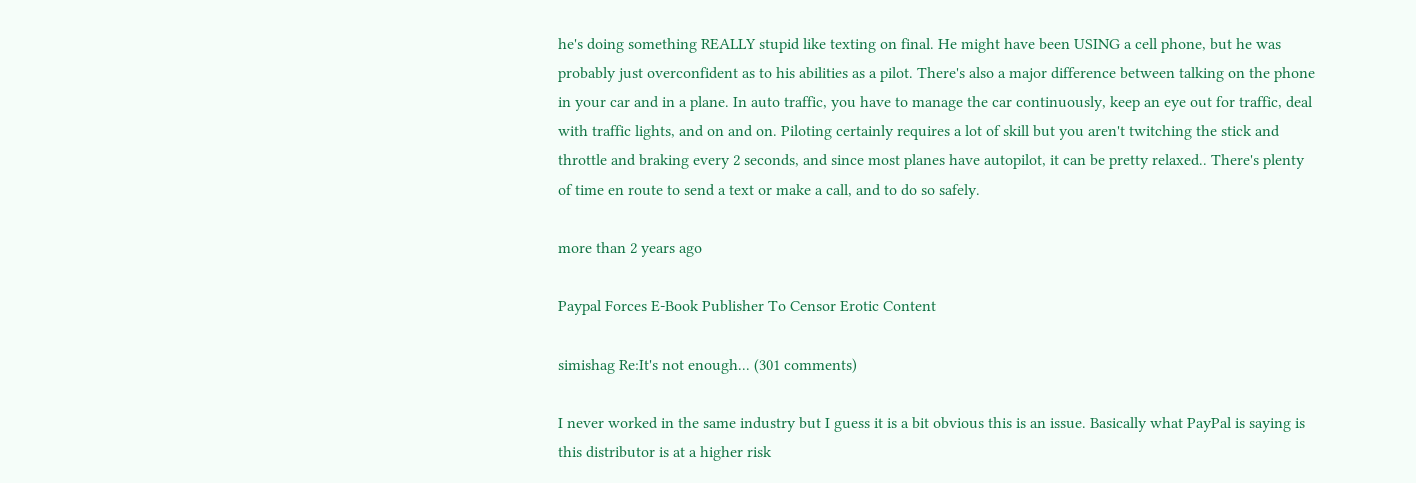he's doing something REALLY stupid like texting on final. He might have been USING a cell phone, but he was probably just overconfident as to his abilities as a pilot. There's also a major difference between talking on the phone in your car and in a plane. In auto traffic, you have to manage the car continuously, keep an eye out for traffic, deal with traffic lights, and on and on. Piloting certainly requires a lot of skill but you aren't twitching the stick and throttle and braking every 2 seconds, and since most planes have autopilot, it can be pretty relaxed.. There's plenty of time en route to send a text or make a call, and to do so safely.

more than 2 years ago

Paypal Forces E-Book Publisher To Censor Erotic Content

simishag Re:It's not enough... (301 comments)

I never worked in the same industry but I guess it is a bit obvious this is an issue. Basically what PayPal is saying is this distributor is at a higher risk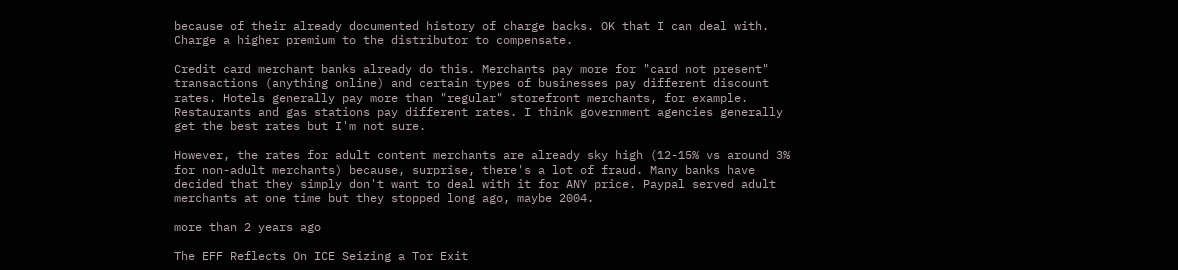because of their already documented history of charge backs. OK that I can deal with. Charge a higher premium to the distributor to compensate.

Credit card merchant banks already do this. Merchants pay more for "card not present" transactions (anything online) and certain types of businesses pay different discount rates. Hotels generally pay more than "regular" storefront merchants, for example. Restaurants and gas stations pay different rates. I think government agencies generally get the best rates but I'm not sure.

However, the rates for adult content merchants are already sky high (12-15% vs around 3% for non-adult merchants) because, surprise, there's a lot of fraud. Many banks have decided that they simply don't want to deal with it for ANY price. Paypal served adult merchants at one time but they stopped long ago, maybe 2004.

more than 2 years ago

The EFF Reflects On ICE Seizing a Tor Exit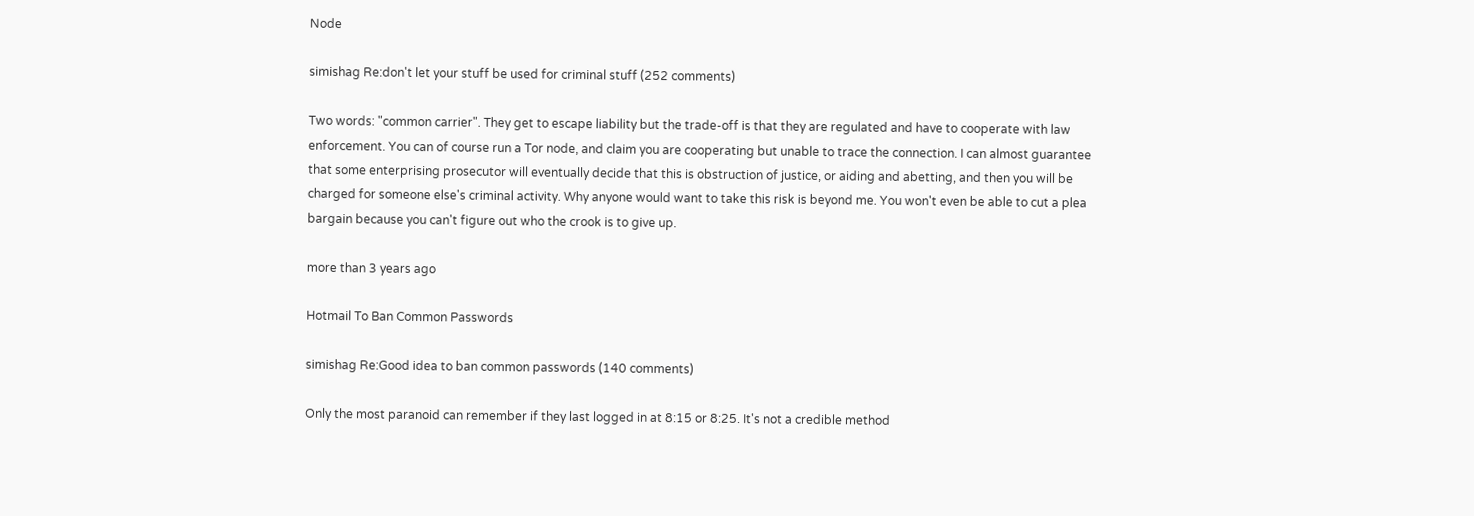Node

simishag Re:don't let your stuff be used for criminal stuff (252 comments)

Two words: "common carrier". They get to escape liability but the trade-off is that they are regulated and have to cooperate with law enforcement. You can of course run a Tor node, and claim you are cooperating but unable to trace the connection. I can almost guarantee that some enterprising prosecutor will eventually decide that this is obstruction of justice, or aiding and abetting, and then you will be charged for someone else's criminal activity. Why anyone would want to take this risk is beyond me. You won't even be able to cut a plea bargain because you can't figure out who the crook is to give up.

more than 3 years ago

Hotmail To Ban Common Passwords

simishag Re:Good idea to ban common passwords (140 comments)

Only the most paranoid can remember if they last logged in at 8:15 or 8:25. It's not a credible method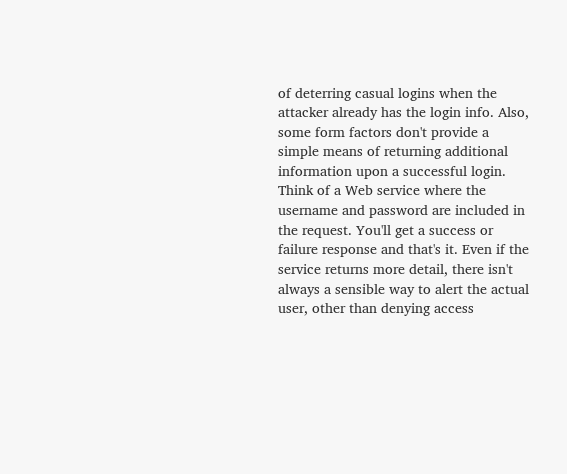of deterring casual logins when the attacker already has the login info. Also, some form factors don't provide a simple means of returning additional information upon a successful login. Think of a Web service where the username and password are included in the request. You'll get a success or failure response and that's it. Even if the service returns more detail, there isn't always a sensible way to alert the actual user, other than denying access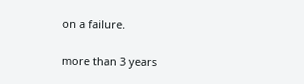on a failure.

more than 3 years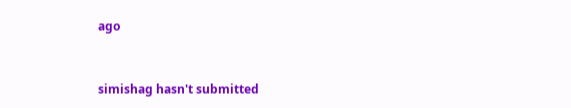ago


simishag hasn't submitted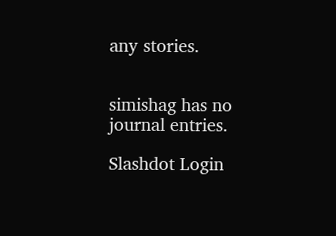any stories.


simishag has no journal entries.

Slashdot Login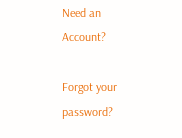Need an Account?

Forgot your password?